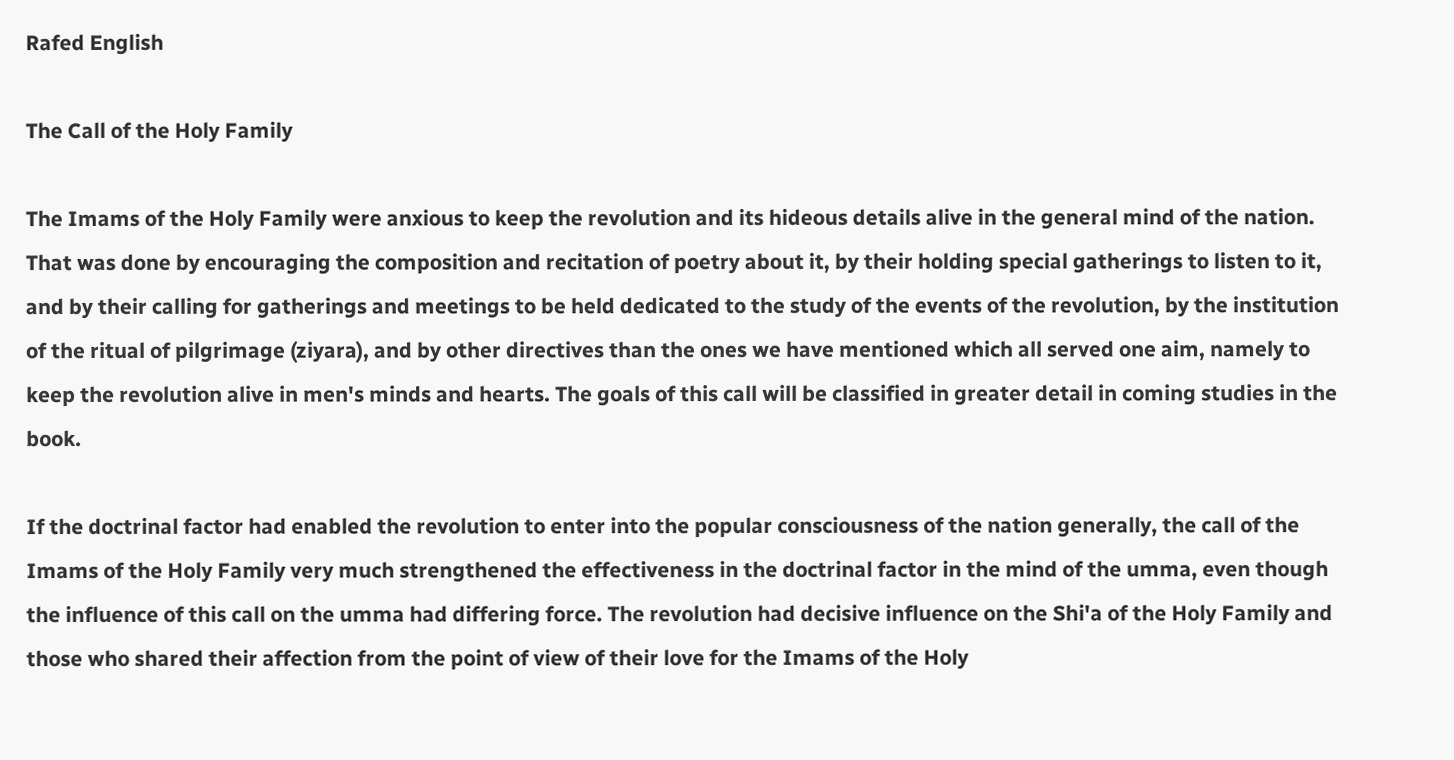Rafed English

The Call of the Holy Family

The Imams of the Holy Family were anxious to keep the revolution and its hideous details alive in the general mind of the nation. That was done by encouraging the composition and recitation of poetry about it, by their holding special gatherings to listen to it, and by their calling for gatherings and meetings to be held dedicated to the study of the events of the revolution, by the institution of the ritual of pilgrimage (ziyara), and by other directives than the ones we have mentioned which all served one aim, namely to keep the revolution alive in men's minds and hearts. The goals of this call will be classified in greater detail in coming studies in the book.

If the doctrinal factor had enabled the revolution to enter into the popular consciousness of the nation generally, the call of the Imams of the Holy Family very much strengthened the effectiveness in the doctrinal factor in the mind of the umma, even though the influence of this call on the umma had differing force. The revolution had decisive influence on the Shi'a of the Holy Family and those who shared their affection from the point of view of their love for the Imams of the Holy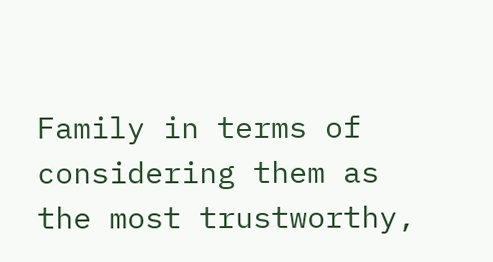Family in terms of considering them as the most trustworthy,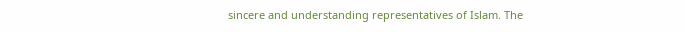sincere and understanding representatives of Islam. The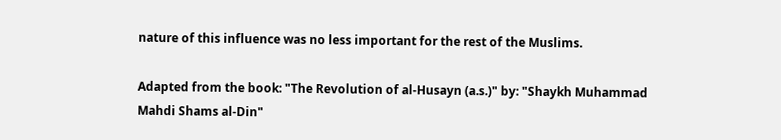nature of this influence was no less important for the rest of the Muslims.

Adapted from the book: "The Revolution of al-Husayn (a.s.)" by: "Shaykh Muhammad Mahdi Shams al-Din"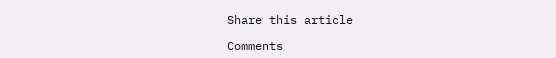Share this article

Comments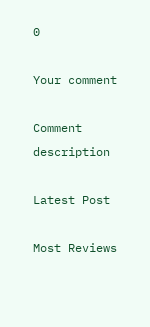0

Your comment

Comment description

Latest Post

Most Reviews